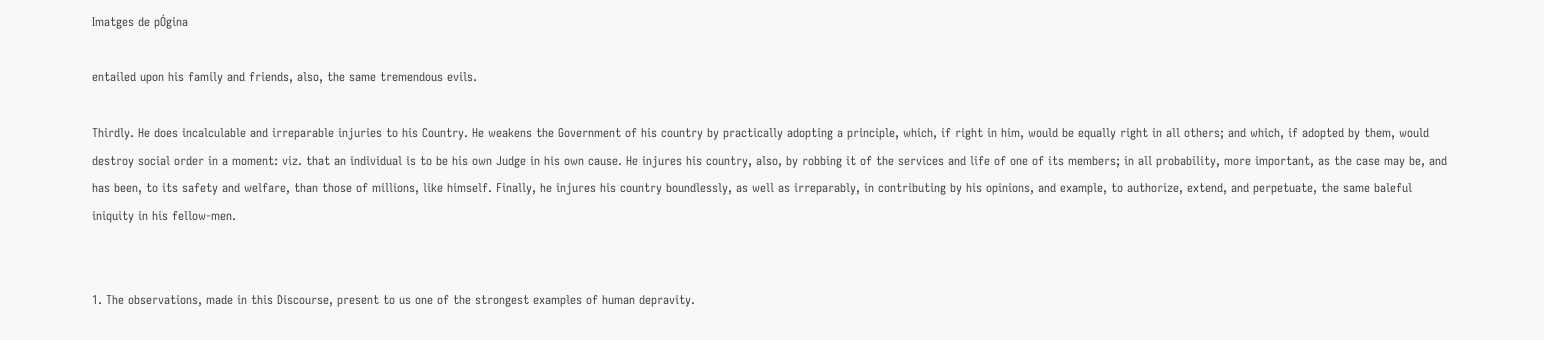Imatges de pÓgina

entailed upon his family and friends, also, the same tremendous evils.

Thirdly. He does incalculable and irreparable injuries to his Country. He weakens the Government of his country by practically adopting a principle, which, if right in him, would be equally right in all others; and which, if adopted by them, would destroy social order in a moment: viz. that an individual is to be his own Judge in his own cause. He injures his country, also, by robbing it of the services and life of one of its members; in all probability, more important, as the case may be, and has been, to its safety and welfare, than those of millions, like himself. Finally, he injures his country boundlessly, as well as irreparably, in contributing by his opinions, and example, to authorize, extend, and perpetuate, the same baleful iniquity in his fellow-men.


1. The observations, made in this Discourse, present to us one of the strongest examples of human depravity.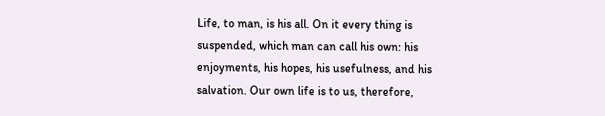Life, to man, is his all. On it every thing is suspended, which man can call his own: his enjoyments, his hopes, his usefulness, and his salvation. Our own life is to us, therefore,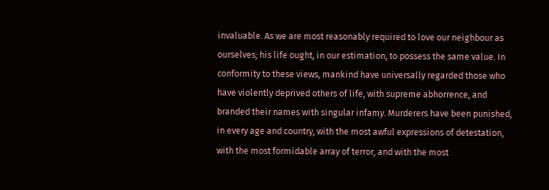invaluable. As we are most reasonably required to love our neighbour as ourselves; his life ought, in our estimation, to possess the same value. In conformity to these views, mankind have universally regarded those who have violently deprived others of life, with supreme abhorrence, and branded their names with singular infamy. Murderers have been punished, in every age and country, with the most awful expressions of detestation, with the most formidable array of terror, and with the most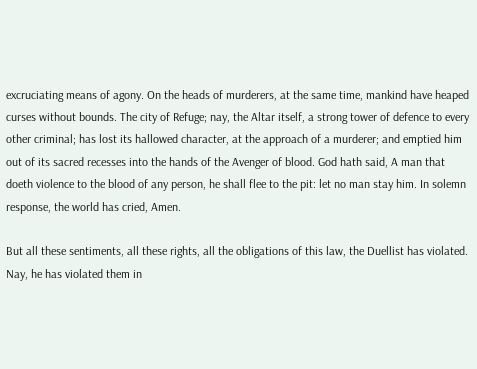excruciating means of agony. On the heads of murderers, at the same time, mankind have heaped curses without bounds. The city of Refuge; nay, the Altar itself, a strong tower of defence to every other criminal; has lost its hallowed character, at the approach of a murderer; and emptied him out of its sacred recesses into the hands of the Avenger of blood. God hath said, A man that doeth violence to the blood of any person, he shall flee to the pit: let no man stay him. In solemn response, the world has cried, Amen.

But all these sentiments, all these rights, all the obligations of this law, the Duellist has violated. Nay, he has violated them in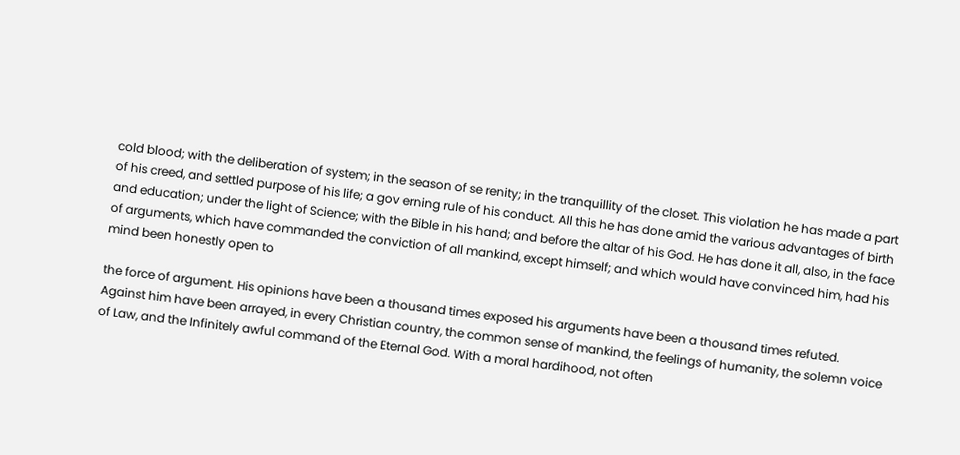cold blood; with the deliberation of system; in the season of se renity; in the tranquillity of the closet. This violation he has made a part of his creed, and settled purpose of his life; a gov erning rule of his conduct. All this he has done amid the various advantages of birth and education; under the light of Science; with the Bible in his hand; and before the altar of his God. He has done it all, also, in the face of arguments, which have commanded the conviction of all mankind, except himself; and which would have convinced him, had his mind been honestly open to

the force of argument. His opinions have been a thousand times exposed his arguments have been a thousand times refuted. Against him have been arrayed, in every Christian country, the common sense of mankind, the feelings of humanity, the solemn voice of Law, and the Infinitely awful command of the Eternal God. With a moral hardihood, not often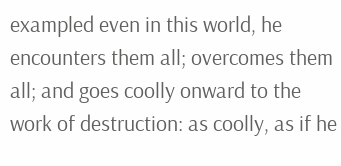exampled even in this world, he encounters them all; overcomes them all; and goes coolly onward to the work of destruction: as coolly, as if he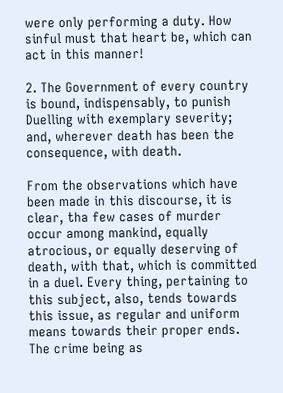were only performing a duty. How sinful must that heart be, which can act in this manner!

2. The Government of every country is bound, indispensably, to punish Duelling with exemplary severity; and, wherever death has been the consequence, with death.

From the observations which have been made in this discourse, it is clear, tha few cases of murder occur among mankind, equally atrocious, or equally deserving of death, with that, which is committed in a duel. Every thing, pertaining to this subject, also, tends towards this issue, as regular and uniform means towards their proper ends. The crime being as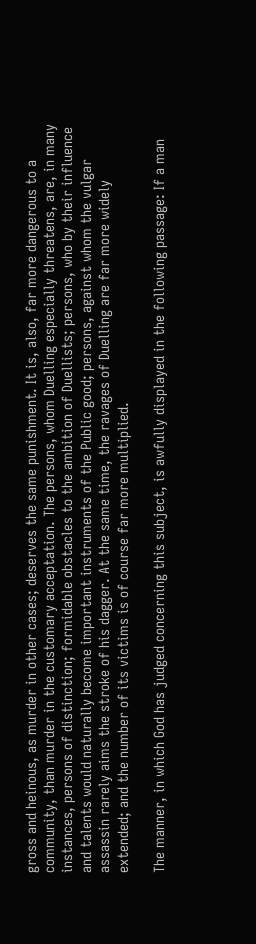gross and heinous, as murder in other cases; deserves the same punishment. It is, also, far more dangerous to a community, than murder in the customary acceptation. The persons, whom Duelling especially threatens, are, in many instances, persons of distinction; formidable obstacles to the ambition of Duellists; persons, who by their influence and talents would naturally become important instruments of the Public good; persons, against whom the vulgar assassin rarely aims the stroke of his dagger. At the same time, the ravages of Duelling are far more widely extended; and the number of its victims is of course far more multiplied.

The manner, in which God has judged concerning this subject, is awfully displayed in the following passage: If a man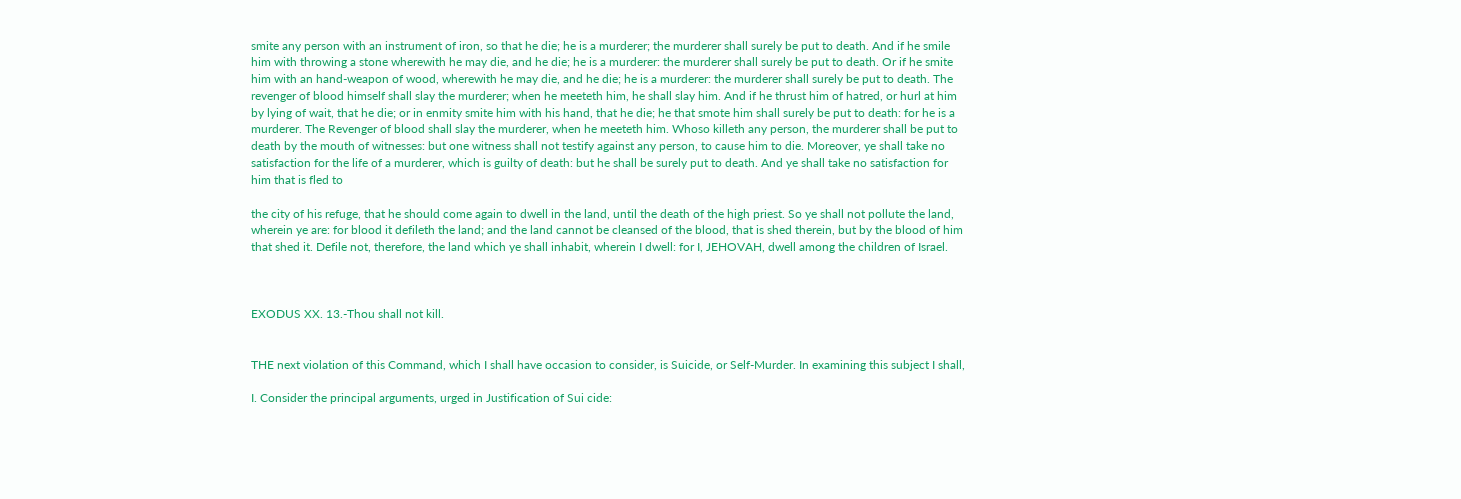smite any person with an instrument of iron, so that he die; he is a murderer; the murderer shall surely be put to death. And if he smile him with throwing a stone wherewith he may die, and he die; he is a murderer: the murderer shall surely be put to death. Or if he smite him with an hand-weapon of wood, wherewith he may die, and he die; he is a murderer: the murderer shall surely be put to death. The revenger of blood himself shall slay the murderer; when he meeteth him, he shall slay him. And if he thrust him of hatred, or hurl at him by lying of wait, that he die; or in enmity smite him with his hand, that he die; he that smote him shall surely be put to death: for he is a murderer. The Revenger of blood shall slay the murderer, when he meeteth him. Whoso killeth any person, the murderer shall be put to death by the mouth of witnesses: but one witness shall not testify against any person, to cause him to die. Moreover, ye shall take no satisfaction for the life of a murderer, which is guilty of death: but he shall be surely put to death. And ye shall take no satisfaction for him that is fled to

the city of his refuge, that he should come again to dwell in the land, until the death of the high priest. So ye shall not pollute the land, wherein ye are: for blood it defileth the land; and the land cannot be cleansed of the blood, that is shed therein, but by the blood of him that shed it. Defile not, therefore, the land which ye shall inhabit, wherein I dwell: for I, JEHOVAH, dwell among the children of Israel.



EXODUS XX. 13.-Thou shall not kill.


THE next violation of this Command, which I shall have occasion to consider, is Suicide, or Self-Murder. In examining this subject I shall,

I. Consider the principal arguments, urged in Justification of Sui cide: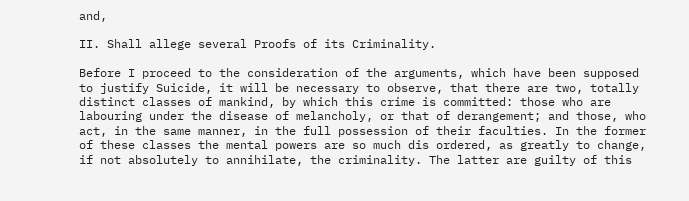and,

II. Shall allege several Proofs of its Criminality.

Before I proceed to the consideration of the arguments, which have been supposed to justify Suicide, it will be necessary to observe, that there are two, totally distinct classes of mankind, by which this crime is committed: those who are labouring under the disease of melancholy, or that of derangement; and those, who act, in the same manner, in the full possession of their faculties. In the former of these classes the mental powers are so much dis ordered, as greatly to change, if not absolutely to annihilate, the criminality. The latter are guilty of this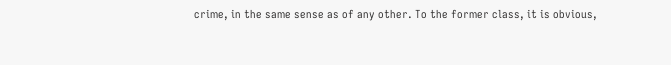crime, in the same sense as of any other. To the former class, it is obvious,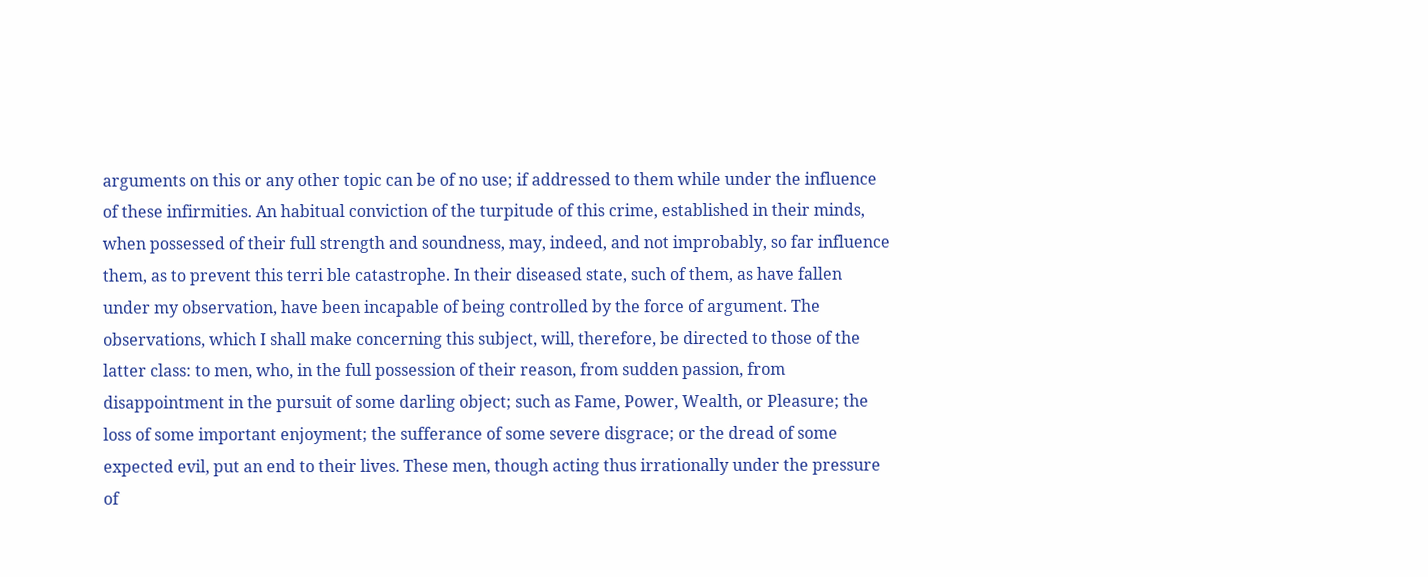arguments on this or any other topic can be of no use; if addressed to them while under the influence of these infirmities. An habitual conviction of the turpitude of this crime, established in their minds, when possessed of their full strength and soundness, may, indeed, and not improbably, so far influence them, as to prevent this terri ble catastrophe. In their diseased state, such of them, as have fallen under my observation, have been incapable of being controlled by the force of argument. The observations, which I shall make concerning this subject, will, therefore, be directed to those of the latter class: to men, who, in the full possession of their reason, from sudden passion, from disappointment in the pursuit of some darling object; such as Fame, Power, Wealth, or Pleasure; the loss of some important enjoyment; the sufferance of some severe disgrace; or the dread of some expected evil, put an end to their lives. These men, though acting thus irrationally under the pressure of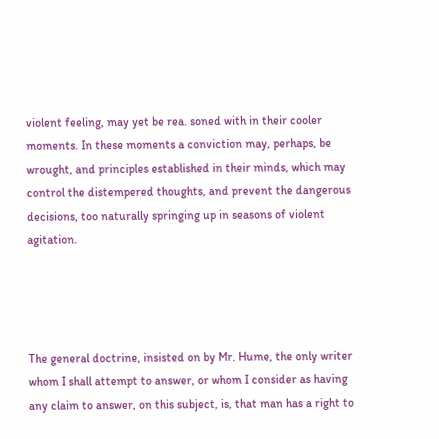violent feeling, may yet be rea. soned with in their cooler moments. In these moments a conviction may, perhaps, be wrought, and principles established in their minds, which may control the distempered thoughts, and prevent the dangerous decisions, too naturally springing up in seasons of violent agitation.




The general doctrine, insisted on by Mr. Hume, the only writer whom I shall attempt to answer, or whom I consider as having any claim to answer, on this subject, is, that man has a right to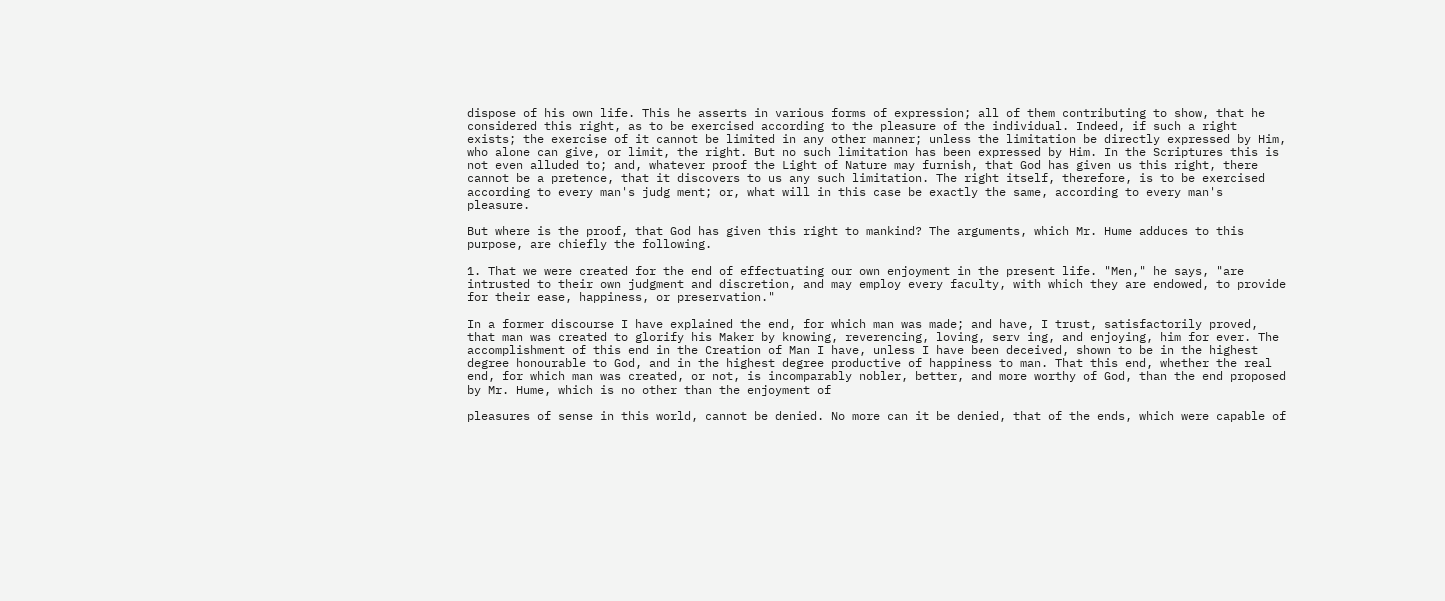dispose of his own life. This he asserts in various forms of expression; all of them contributing to show, that he considered this right, as to be exercised according to the pleasure of the individual. Indeed, if such a right exists; the exercise of it cannot be limited in any other manner; unless the limitation be directly expressed by Him, who alone can give, or limit, the right. But no such limitation has been expressed by Him. In the Scriptures this is not even alluded to; and, whatever proof the Light of Nature may furnish, that God has given us this right, there cannot be a pretence, that it discovers to us any such limitation. The right itself, therefore, is to be exercised according to every man's judg ment; or, what will in this case be exactly the same, according to every man's pleasure.

But where is the proof, that God has given this right to mankind? The arguments, which Mr. Hume adduces to this purpose, are chiefly the following.

1. That we were created for the end of effectuating our own enjoyment in the present life. "Men," he says, "are intrusted to their own judgment and discretion, and may employ every faculty, with which they are endowed, to provide for their ease, happiness, or preservation."

In a former discourse I have explained the end, for which man was made; and have, I trust, satisfactorily proved, that man was created to glorify his Maker by knowing, reverencing, loving, serv ing, and enjoying, him for ever. The accomplishment of this end in the Creation of Man I have, unless I have been deceived, shown to be in the highest degree honourable to God, and in the highest degree productive of happiness to man. That this end, whether the real end, for which man was created, or not, is incomparably nobler, better, and more worthy of God, than the end proposed by Mr. Hume, which is no other than the enjoyment of

pleasures of sense in this world, cannot be denied. No more can it be denied, that of the ends, which were capable of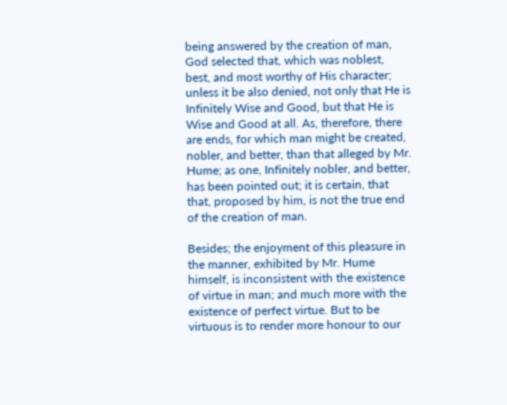being answered by the creation of man, God selected that, which was noblest, best, and most worthy of His character; unless it be also denied, not only that He is Infinitely Wise and Good, but that He is Wise and Good at all. As, therefore, there are ends, for which man might be created, nobler, and better, than that alleged by Mr. Hume; as one, Infinitely nobler, and better, has been pointed out; it is certain, that that, proposed by him, is not the true end of the creation of man.

Besides; the enjoyment of this pleasure in the manner, exhibited by Mr. Hume himself, is inconsistent with the existence of virtue in man; and much more with the existence of perfect virtue. But to be virtuous is to render more honour to our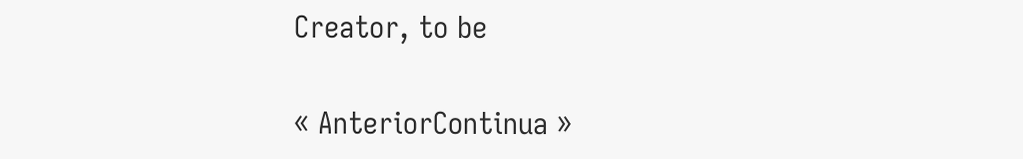Creator, to be

« AnteriorContinua »